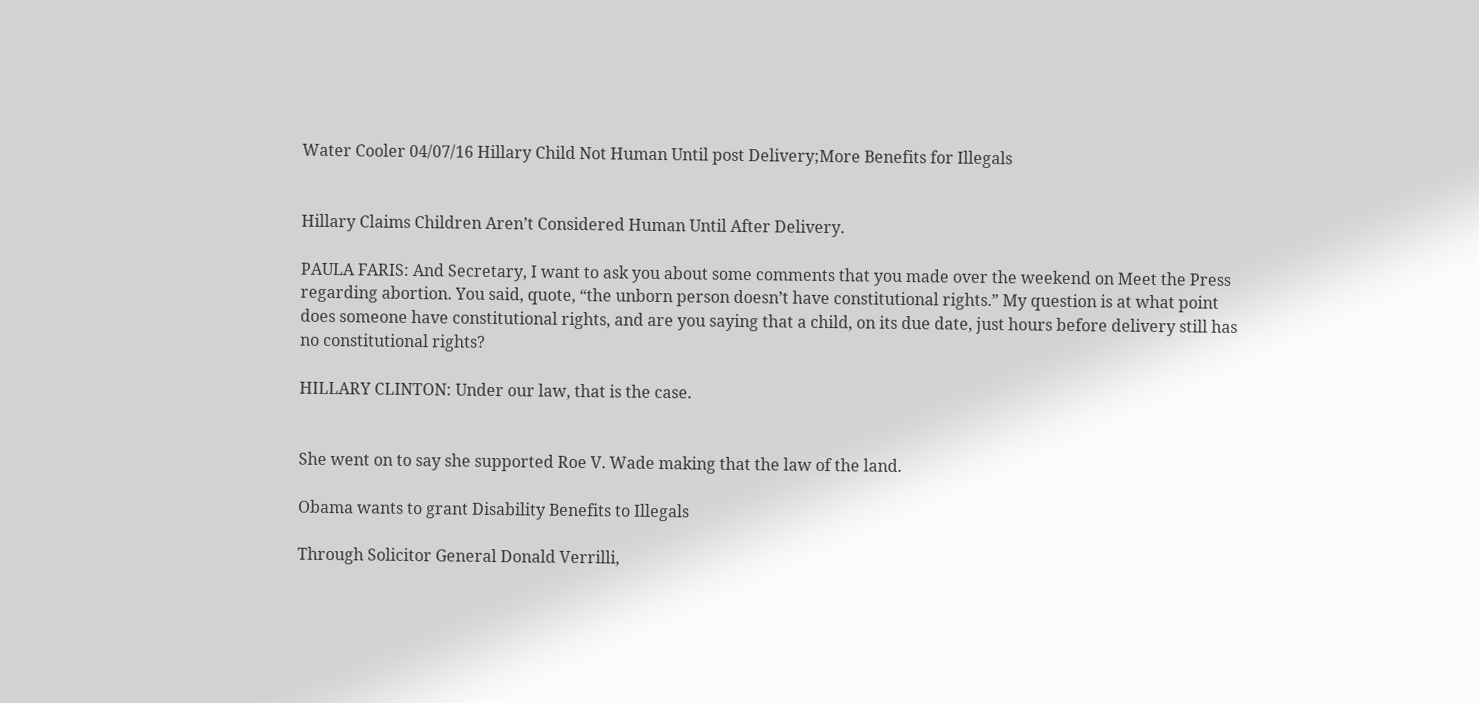Water Cooler 04/07/16 Hillary Child Not Human Until post Delivery;More Benefits for Illegals


Hillary Claims Children Aren’t Considered Human Until After Delivery.

PAULA FARIS: And Secretary, I want to ask you about some comments that you made over the weekend on Meet the Press regarding abortion. You said, quote, “the unborn person doesn’t have constitutional rights.” My question is at what point does someone have constitutional rights, and are you saying that a child, on its due date, just hours before delivery still has no constitutional rights?

HILLARY CLINTON: Under our law, that is the case.


She went on to say she supported Roe V. Wade making that the law of the land.

Obama wants to grant Disability Benefits to Illegals

Through Solicitor General Donald Verrilli,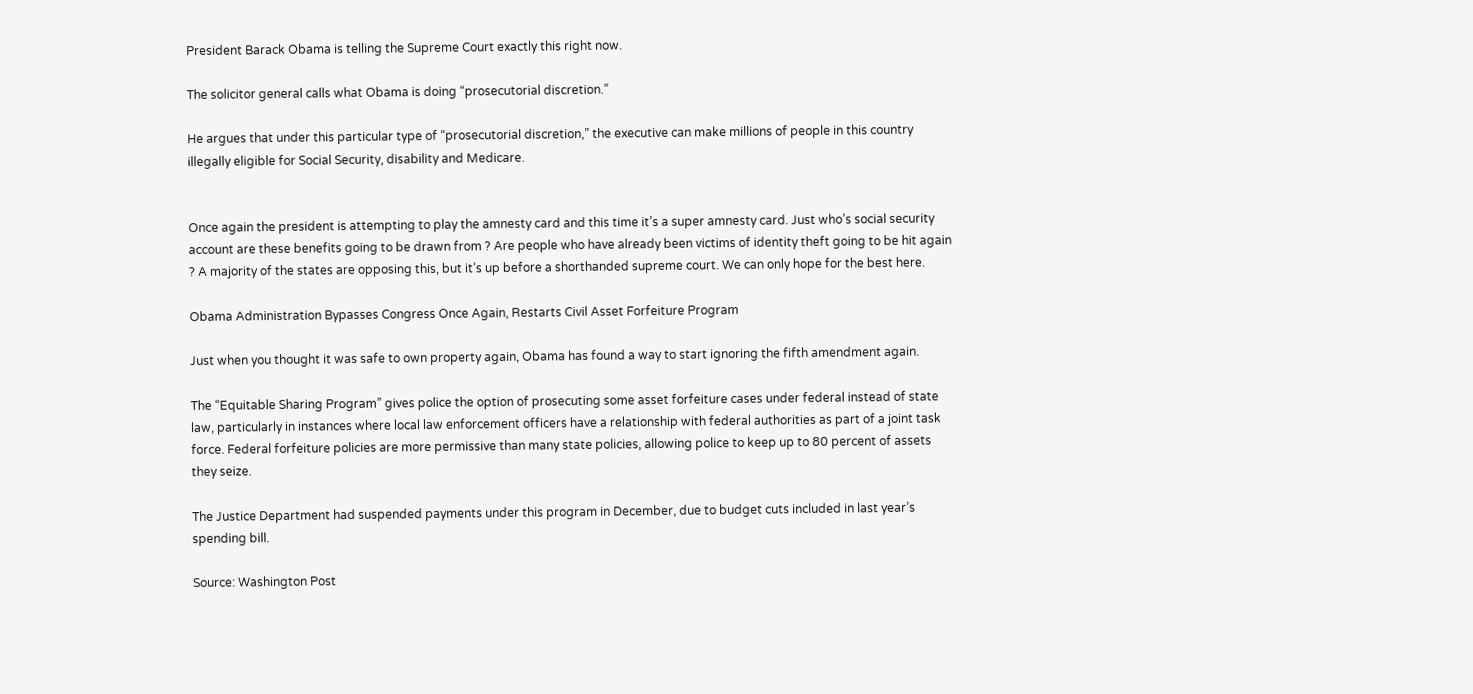President Barack Obama is telling the Supreme Court exactly this right now.

The solicitor general calls what Obama is doing “prosecutorial discretion.”

He argues that under this particular type of “prosecutorial discretion,” the executive can make millions of people in this country illegally eligible for Social Security, disability and Medicare.


Once again the president is attempting to play the amnesty card and this time it’s a super amnesty card. Just who’s social security account are these benefits going to be drawn from ? Are people who have already been victims of identity theft going to be hit again ? A majority of the states are opposing this, but it’s up before a shorthanded supreme court. We can only hope for the best here.

Obama Administration Bypasses Congress Once Again, Restarts Civil Asset Forfeiture Program

Just when you thought it was safe to own property again, Obama has found a way to start ignoring the fifth amendment again.

The “Equitable Sharing Program” gives police the option of prosecuting some asset forfeiture cases under federal instead of state law, particularly in instances where local law enforcement officers have a relationship with federal authorities as part of a joint task force. Federal forfeiture policies are more permissive than many state policies, allowing police to keep up to 80 percent of assets they seize.

The Justice Department had suspended payments under this program in December, due to budget cuts included in last year’s spending bill.

Source: Washington Post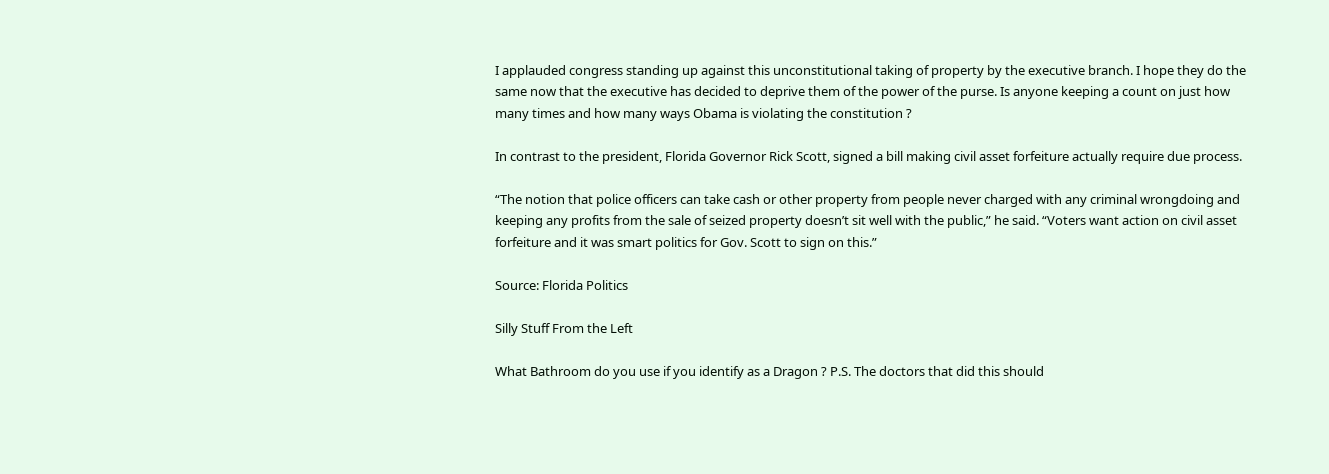I applauded congress standing up against this unconstitutional taking of property by the executive branch. I hope they do the same now that the executive has decided to deprive them of the power of the purse. Is anyone keeping a count on just how many times and how many ways Obama is violating the constitution ?

In contrast to the president, Florida Governor Rick Scott, signed a bill making civil asset forfeiture actually require due process.

“The notion that police officers can take cash or other property from people never charged with any criminal wrongdoing and keeping any profits from the sale of seized property doesn’t sit well with the public,” he said. “Voters want action on civil asset forfeiture and it was smart politics for Gov. Scott to sign on this.”

Source: Florida Politics

Silly Stuff From the Left

What Bathroom do you use if you identify as a Dragon ? P.S. The doctors that did this should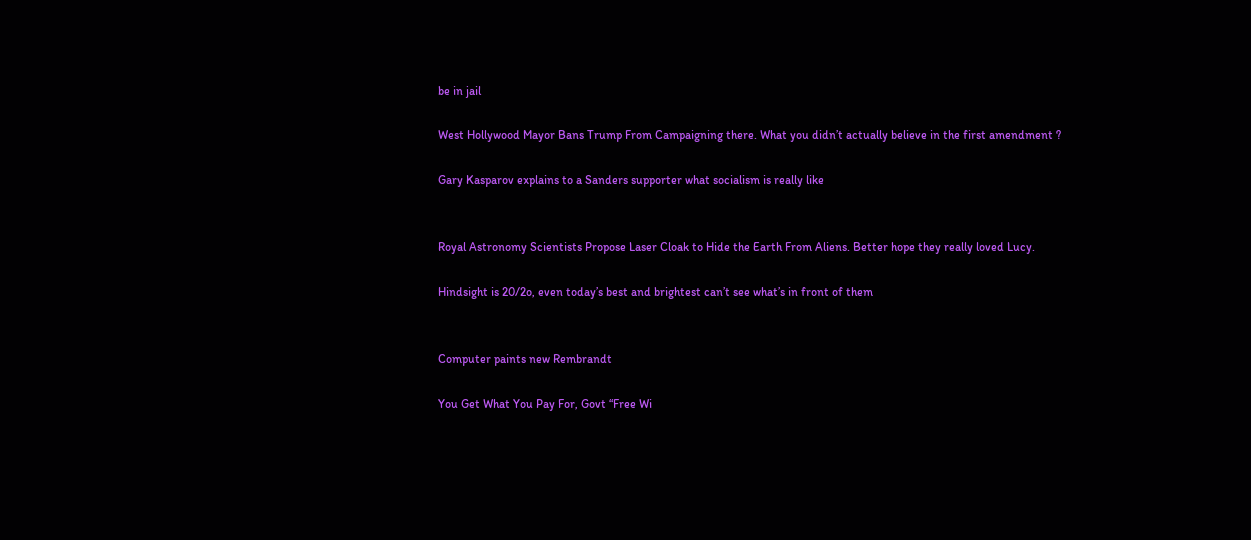be in jail

West Hollywood Mayor Bans Trump From Campaigning there. What you didn’t actually believe in the first amendment ?

Gary Kasparov explains to a Sanders supporter what socialism is really like


Royal Astronomy Scientists Propose Laser Cloak to Hide the Earth From Aliens. Better hope they really loved Lucy.

Hindsight is 20/2o, even today’s best and brightest can’t see what’s in front of them


Computer paints new Rembrandt

You Get What You Pay For, Govt “Free Wi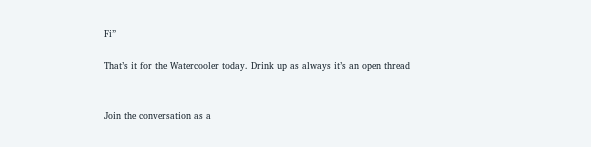Fi”

That’s it for the Watercooler today. Drink up as always it’s an open thread


Join the conversation as a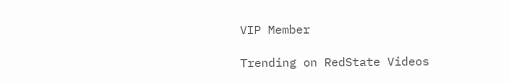VIP Member

Trending on RedState Videos